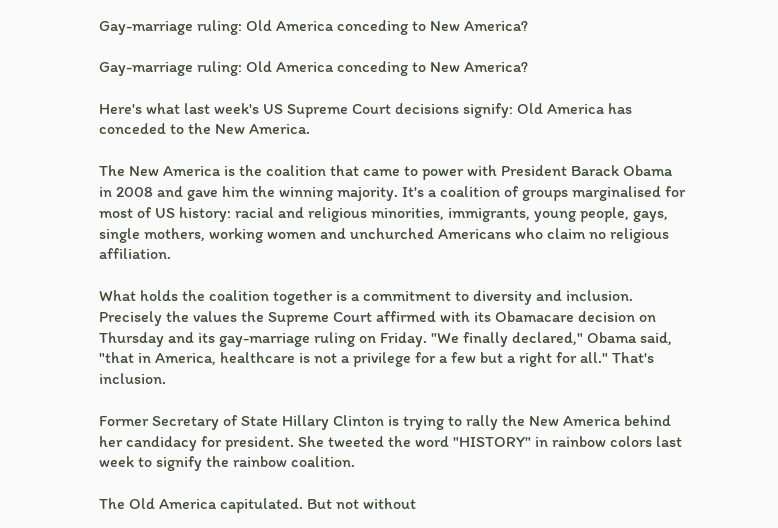Gay-marriage ruling: Old America conceding to New America?

Gay-marriage ruling: Old America conceding to New America?

Here's what last week's US Supreme Court decisions signify: Old America has conceded to the New America.

The New America is the coalition that came to power with President Barack Obama in 2008 and gave him the winning majority. It's a coalition of groups marginalised for most of US history: racial and religious minorities, immigrants, young people, gays, single mothers, working women and unchurched Americans who claim no religious affiliation.

What holds the coalition together is a commitment to diversity and inclusion. Precisely the values the Supreme Court affirmed with its Obamacare decision on Thursday and its gay-marriage ruling on Friday. "We finally declared," Obama said, "that in America, healthcare is not a privilege for a few but a right for all." That's inclusion.

Former Secretary of State Hillary Clinton is trying to rally the New America behind her candidacy for president. She tweeted the word "HISTORY" in rainbow colors last week to signify the rainbow coalition.

The Old America capitulated. But not without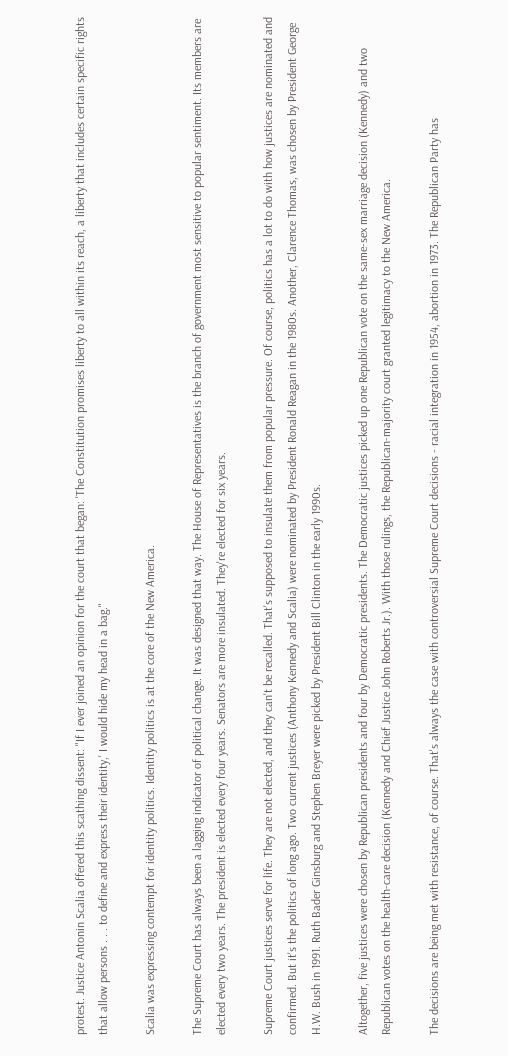protest. Justice Antonin Scalia offered this scathing dissent: "If I ever joined an opinion for the court that began: 'The Constitution promises liberty to all within its reach, a liberty that includes certain specific rights that allow persons . . . to define and express their identity,' I would hide my head in a bag."

Scalia was expressing contempt for identity politics. Identity politics is at the core of the New America.

The Supreme Court has always been a lagging indicator of political change. It was designed that way. The House of Representatives is the branch of government most sensitive to popular sentiment. Its members are elected every two years. The president is elected every four years. Senators are more insulated. They're elected for six years.

Supreme Court justices serve for life. They are not elected, and they can't be recalled. That's supposed to insulate them from popular pressure. Of course, politics has a lot to do with how justices are nominated and confirmed. But it's the politics of long ago. Two current justices (Anthony Kennedy and Scalia) were nominated by President Ronald Reagan in the 1980s. Another, Clarence Thomas, was chosen by President George H.W. Bush in 1991. Ruth Bader Ginsburg and Stephen Breyer were picked by President Bill Clinton in the early 1990s.

Altogether, five justices were chosen by Republican presidents and four by Democratic presidents. The Democratic justices picked up one Republican vote on the same-sex marriage decision (Kennedy) and two Republican votes on the health-care decision (Kennedy and Chief Justice John Roberts Jr.). With those rulings, the Republican-majority court granted legitimacy to the New America.

The decisions are being met with resistance, of course. That's always the case with controversial Supreme Court decisions - racial integration in 1954, abortion in 1973. The Republican Party has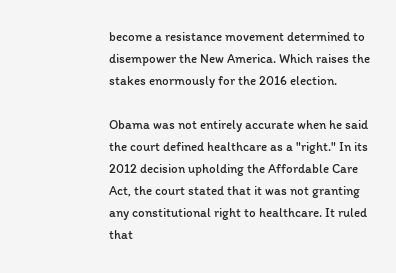become a resistance movement determined to disempower the New America. Which raises the stakes enormously for the 2016 election.

Obama was not entirely accurate when he said the court defined healthcare as a "right." In its 2012 decision upholding the Affordable Care Act, the court stated that it was not granting any constitutional right to healthcare. It ruled that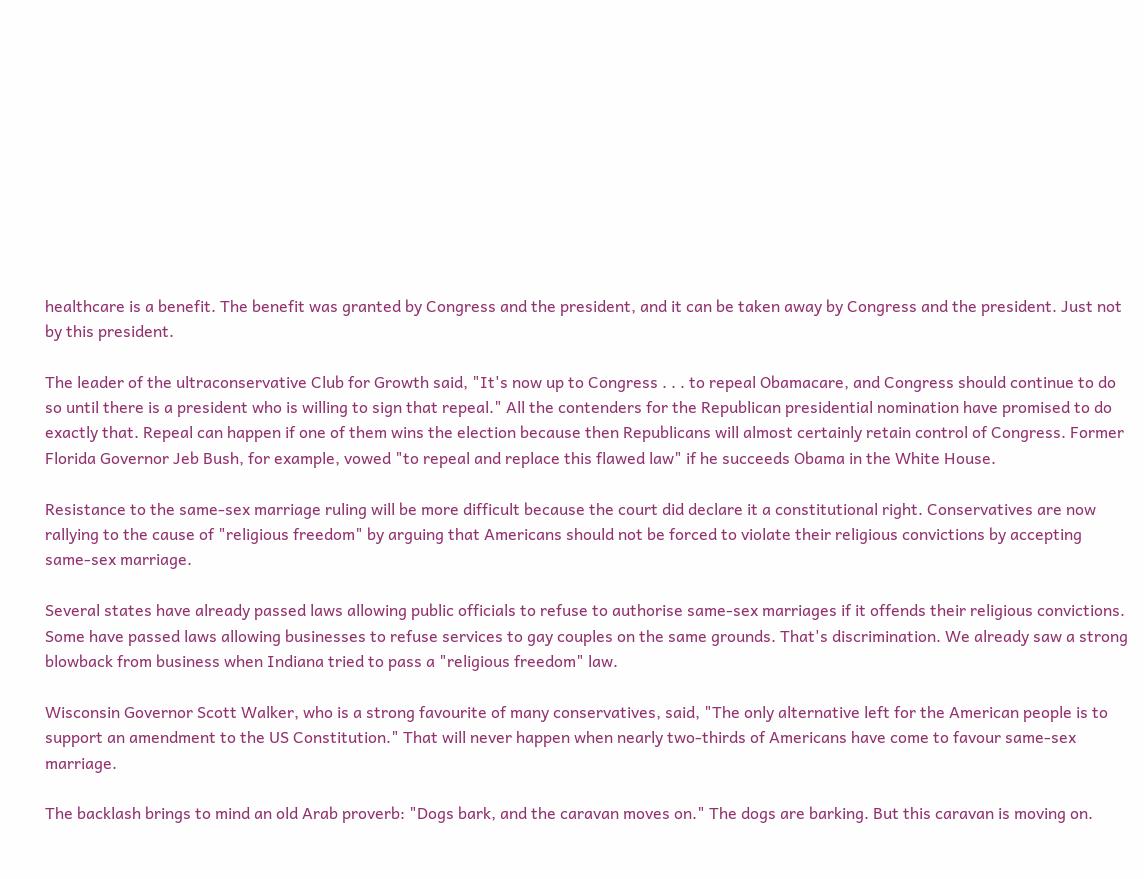healthcare is a benefit. The benefit was granted by Congress and the president, and it can be taken away by Congress and the president. Just not by this president.

The leader of the ultraconservative Club for Growth said, "It's now up to Congress . . . to repeal Obamacare, and Congress should continue to do so until there is a president who is willing to sign that repeal." All the contenders for the Republican presidential nomination have promised to do exactly that. Repeal can happen if one of them wins the election because then Republicans will almost certainly retain control of Congress. Former Florida Governor Jeb Bush, for example, vowed "to repeal and replace this flawed law" if he succeeds Obama in the White House.

Resistance to the same-sex marriage ruling will be more difficult because the court did declare it a constitutional right. Conservatives are now rallying to the cause of "religious freedom" by arguing that Americans should not be forced to violate their religious convictions by accepting same-sex marriage.

Several states have already passed laws allowing public officials to refuse to authorise same-sex marriages if it offends their religious convictions. Some have passed laws allowing businesses to refuse services to gay couples on the same grounds. That's discrimination. We already saw a strong blowback from business when Indiana tried to pass a "religious freedom" law.

Wisconsin Governor Scott Walker, who is a strong favourite of many conservatives, said, "The only alternative left for the American people is to support an amendment to the US Constitution." That will never happen when nearly two-thirds of Americans have come to favour same-sex marriage.

The backlash brings to mind an old Arab proverb: "Dogs bark, and the caravan moves on." The dogs are barking. But this caravan is moving on.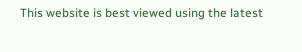This website is best viewed using the latest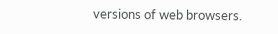versions of web browsers.